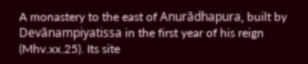A monastery to the east of Anurādhapura, built by Devānampiyatissa in the first year of his reign (Mhv.xx.25). Its site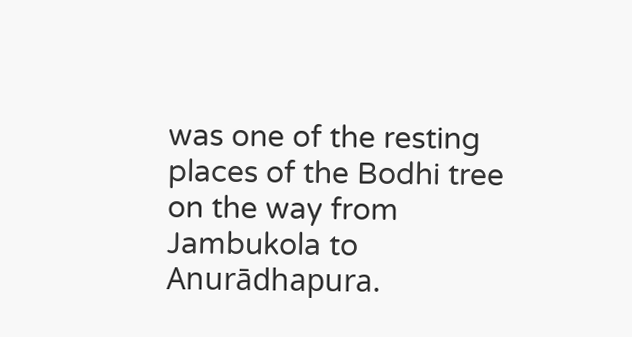was one of the resting places of the Bodhi tree on the way from Jambukola to Anurādhapura.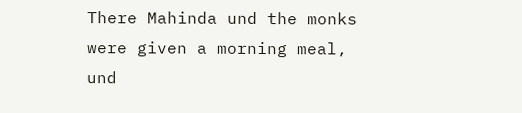There Mahinda und the monks were given a morning meal, und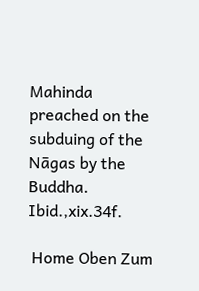Mahinda preached on the subduing of the Nāgas by the Buddha. Ibid.,xix.34f.

 Home Oben Zum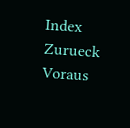Index Zurueck Voraus